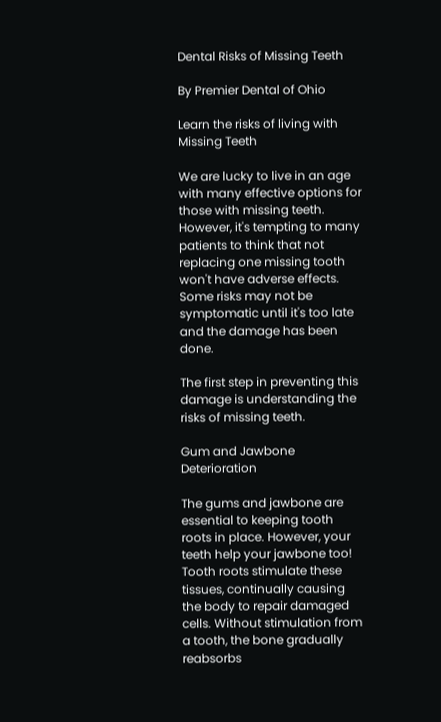Dental Risks of Missing Teeth

By Premier Dental of Ohio

Learn the risks of living with Missing Teeth

We are lucky to live in an age with many effective options for those with missing teeth. However, it's tempting to many patients to think that not replacing one missing tooth won't have adverse effects. Some risks may not be symptomatic until it's too late and the damage has been done.

The first step in preventing this damage is understanding the risks of missing teeth.

Gum and Jawbone Deterioration

The gums and jawbone are essential to keeping tooth roots in place. However, your teeth help your jawbone too! Tooth roots stimulate these tissues, continually causing the body to repair damaged cells. Without stimulation from a tooth, the bone gradually reabsorbs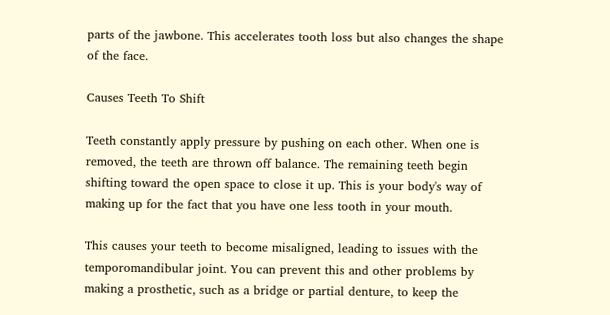parts of the jawbone. This accelerates tooth loss but also changes the shape of the face.

Causes Teeth To Shift

Teeth constantly apply pressure by pushing on each other. When one is removed, the teeth are thrown off balance. The remaining teeth begin shifting toward the open space to close it up. This is your body's way of making up for the fact that you have one less tooth in your mouth.

This causes your teeth to become misaligned, leading to issues with the temporomandibular joint. You can prevent this and other problems by making a prosthetic, such as a bridge or partial denture, to keep the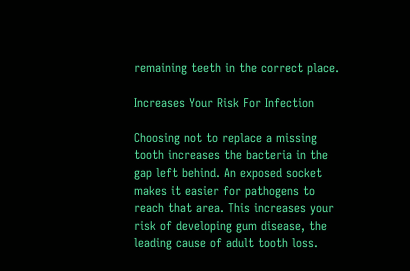remaining teeth in the correct place.

Increases Your Risk For Infection

Choosing not to replace a missing tooth increases the bacteria in the gap left behind. An exposed socket makes it easier for pathogens to reach that area. This increases your risk of developing gum disease, the leading cause of adult tooth loss.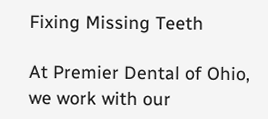Fixing Missing Teeth

At Premier Dental of Ohio, we work with our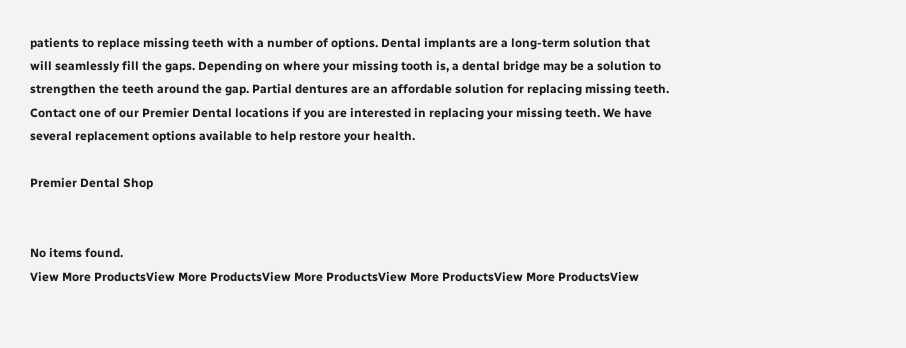patients to replace missing teeth with a number of options. Dental implants are a long-term solution that will seamlessly fill the gaps. Depending on where your missing tooth is, a dental bridge may be a solution to strengthen the teeth around the gap. Partial dentures are an affordable solution for replacing missing teeth. Contact one of our Premier Dental locations if you are interested in replacing your missing teeth. We have several replacement options available to help restore your health.

Premier Dental Shop


No items found.
View More ProductsView More ProductsView More ProductsView More ProductsView More ProductsView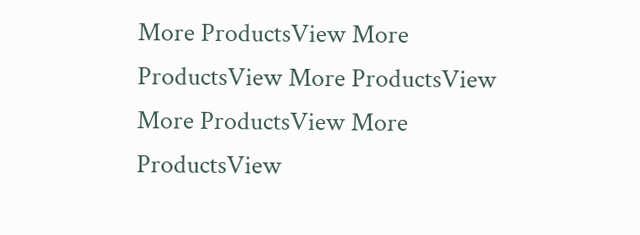More ProductsView More ProductsView More ProductsView More ProductsView More ProductsView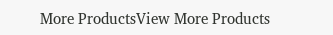More ProductsView More Products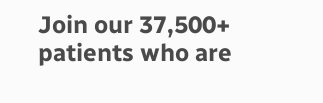Join our 37,500+ patients who are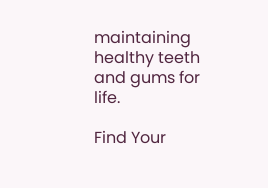maintaining healthy teeth and gums for life.

Find Your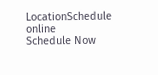LocationSchedule online
Schedule Now